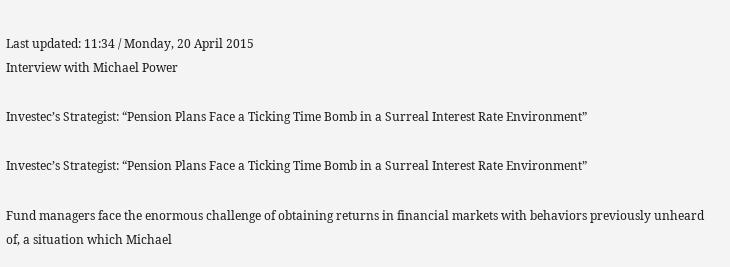Last updated: 11:34 / Monday, 20 April 2015
Interview with Michael Power

Investec’s Strategist: “Pension Plans Face a Ticking Time Bomb in a Surreal Interest Rate Environment”

Investec’s Strategist: “Pension Plans Face a Ticking Time Bomb in a Surreal Interest Rate Environment”

Fund managers face the enormous challenge of obtaining returns in financial markets with behaviors previously unheard of, a situation which Michael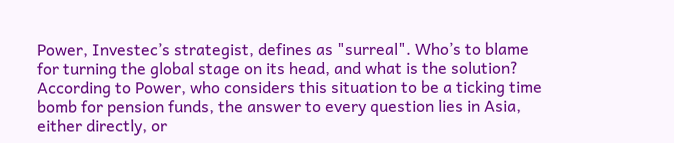Power, Investec’s strategist, defines as "surreal". Who’s to blame for turning the global stage on its head, and what is the solution? According to Power, who considers this situation to be a ticking time bomb for pension funds, the answer to every question lies in Asia, either directly, or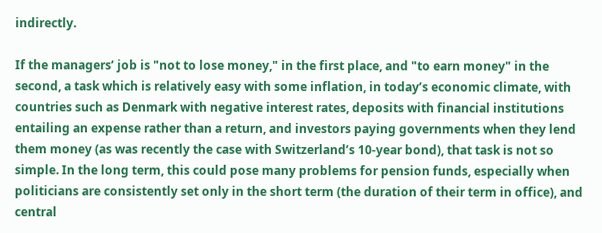indirectly.

If the managers’ job is "not to lose money," in the first place, and "to earn money" in the second, a task which is relatively easy with some inflation, in today’s economic climate, with countries such as Denmark with negative interest rates, deposits with financial institutions entailing an expense rather than a return, and investors paying governments when they lend them money (as was recently the case with Switzerland’s 10-year bond), that task is not so simple. In the long term, this could pose many problems for pension funds, especially when politicians are consistently set only in the short term (the duration of their term in office), and central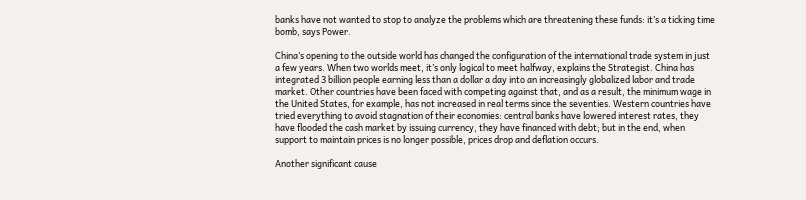banks have not wanted to stop to analyze the problems which are threatening these funds: it’s a ticking time bomb, says Power.

China’s opening to the outside world has changed the configuration of the international trade system in just a few years. When two worlds meet, it’s only logical to meet halfway, explains the Strategist. China has integrated 3 billion people earning less than a dollar a day into an increasingly globalized labor and trade market. Other countries have been faced with competing against that, and as a result, the minimum wage in the United States, for example, has not increased in real terms since the seventies. Western countries have tried everything to avoid stagnation of their economies: central banks have lowered interest rates, they have flooded the cash market by issuing currency, they have financed with debt; but in the end, when support to maintain prices is no longer possible, prices drop and deflation occurs.

Another significant cause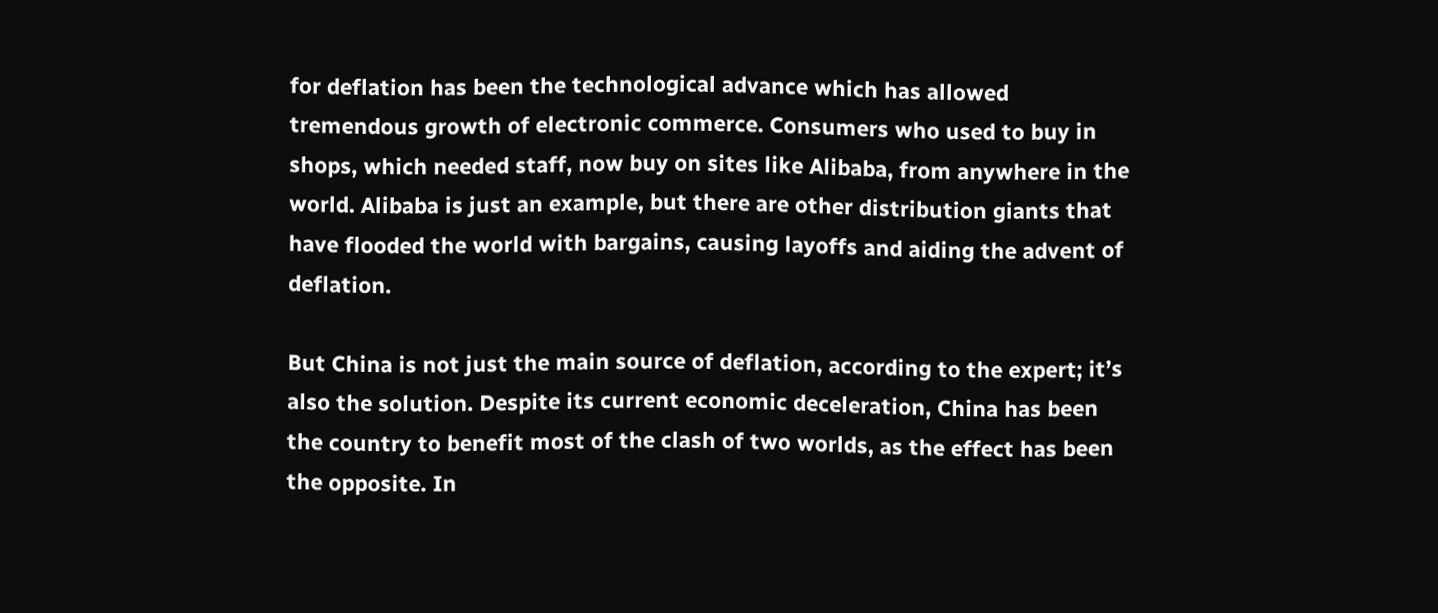for deflation has been the technological advance which has allowed tremendous growth of electronic commerce. Consumers who used to buy in shops, which needed staff, now buy on sites like Alibaba, from anywhere in the world. Alibaba is just an example, but there are other distribution giants that have flooded the world with bargains, causing layoffs and aiding the advent of deflation.

But China is not just the main source of deflation, according to the expert; it’s also the solution. Despite its current economic deceleration, China has been the country to benefit most of the clash of two worlds, as the effect has been the opposite. In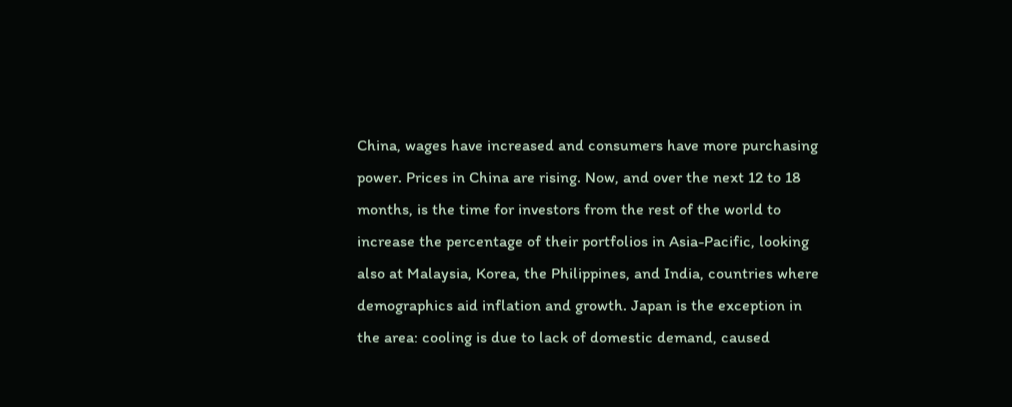China, wages have increased and consumers have more purchasing power. Prices in China are rising. Now, and over the next 12 to 18 months, is the time for investors from the rest of the world to increase the percentage of their portfolios in Asia-Pacific, looking also at Malaysia, Korea, the Philippines, and India, countries where demographics aid inflation and growth. Japan is the exception in the area: cooling is due to lack of domestic demand, caused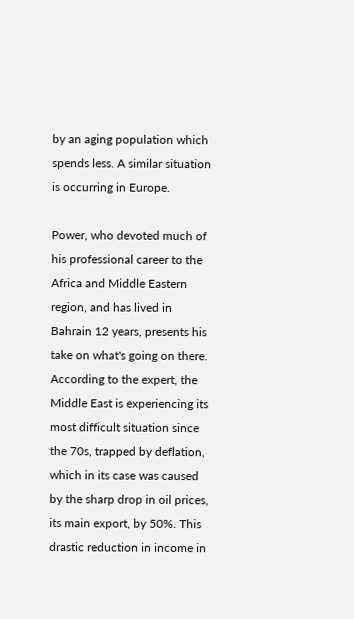by an aging population which spends less. A similar situation is occurring in Europe.

Power, who devoted much of his professional career to the Africa and Middle Eastern region, and has lived in Bahrain 12 years, presents his take on what's going on there. According to the expert, the Middle East is experiencing its most difficult situation since the 70s, trapped by deflation, which in its case was caused by the sharp drop in oil prices, its main export, by 50%. This drastic reduction in income in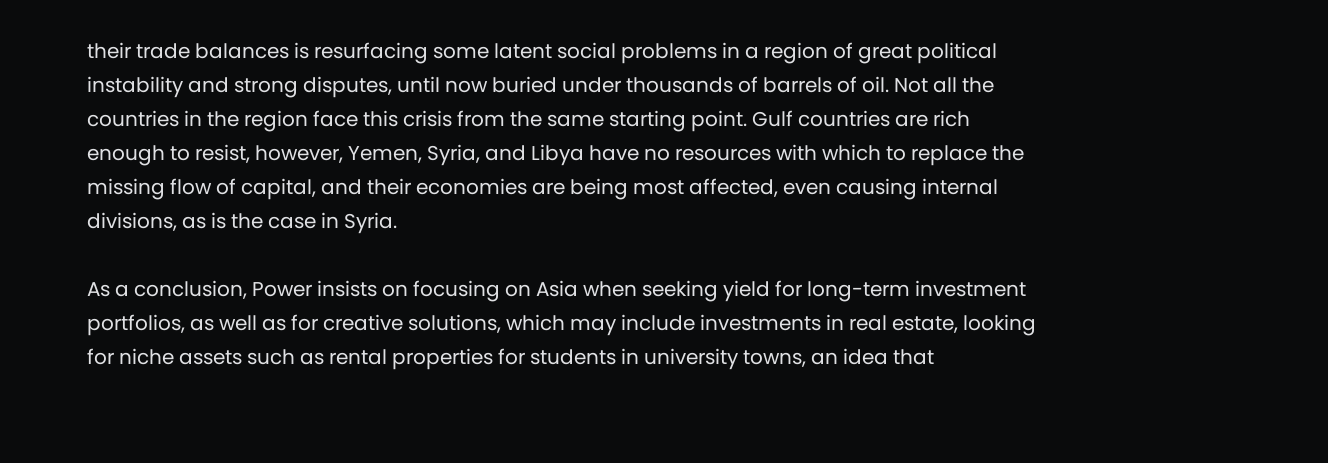their trade balances is resurfacing some latent social problems in a region of great political instability and strong disputes, until now buried under thousands of barrels of oil. Not all the countries in the region face this crisis from the same starting point. Gulf countries are rich enough to resist, however, Yemen, Syria, and Libya have no resources with which to replace the missing flow of capital, and their economies are being most affected, even causing internal divisions, as is the case in Syria.

As a conclusion, Power insists on focusing on Asia when seeking yield for long-term investment portfolios, as well as for creative solutions, which may include investments in real estate, looking for niche assets such as rental properties for students in university towns, an idea that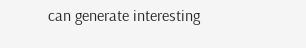can generate interesting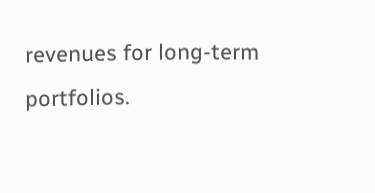revenues for long-term portfolios.